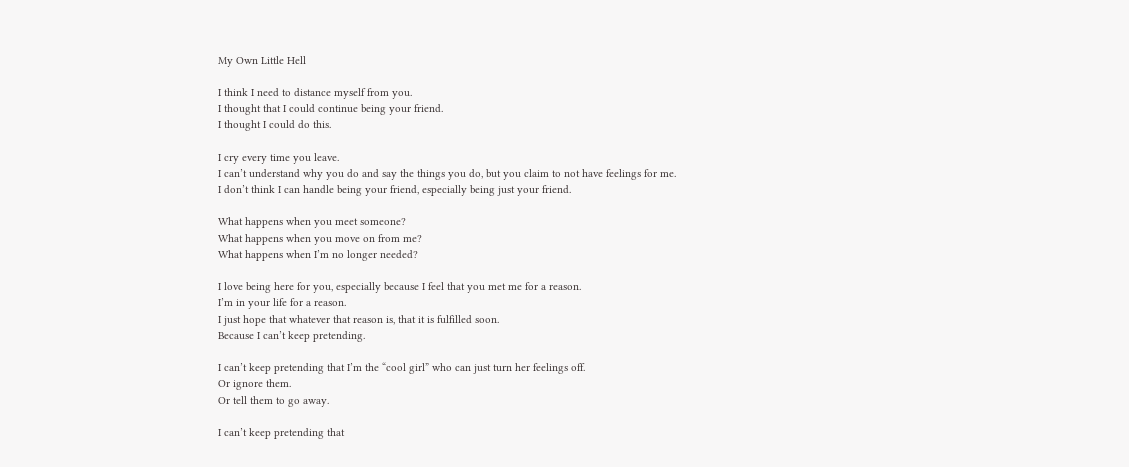My Own Little Hell

I think I need to distance myself from you.
I thought that I could continue being your friend.
I thought I could do this.

I cry every time you leave.
I can’t understand why you do and say the things you do, but you claim to not have feelings for me.
I don’t think I can handle being your friend, especially being just your friend.

What happens when you meet someone?
What happens when you move on from me?
What happens when I’m no longer needed?

I love being here for you, especially because I feel that you met me for a reason.
I’m in your life for a reason.
I just hope that whatever that reason is, that it is fulfilled soon.
Because I can’t keep pretending.

I can’t keep pretending that I’m the “cool girl” who can just turn her feelings off.
Or ignore them.
Or tell them to go away.

I can’t keep pretending that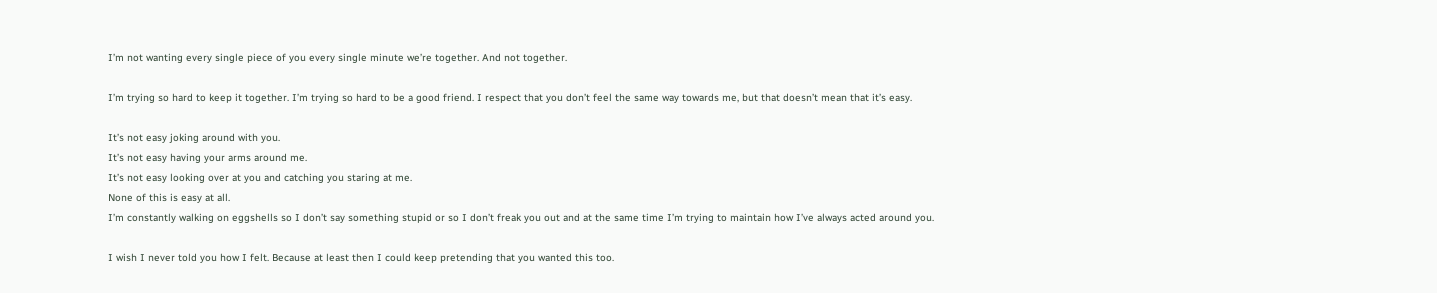I’m not wanting every single piece of you every single minute we’re together. And not together.

I’m trying so hard to keep it together. I’m trying so hard to be a good friend. I respect that you don’t feel the same way towards me, but that doesn’t mean that it’s easy.

It’s not easy joking around with you.
It’s not easy having your arms around me.
It’s not easy looking over at you and catching you staring at me.
None of this is easy at all.
I’m constantly walking on eggshells so I don’t say something stupid or so I don’t freak you out and at the same time I’m trying to maintain how I’ve always acted around you.

I wish I never told you how I felt. Because at least then I could keep pretending that you wanted this too.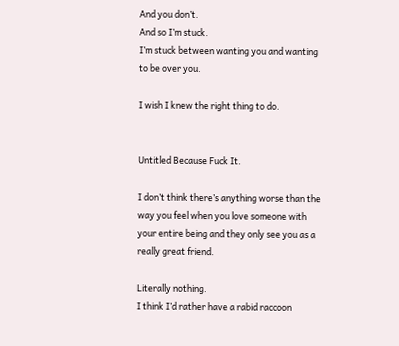And you don’t.
And so I’m stuck.
I’m stuck between wanting you and wanting to be over you.

I wish I knew the right thing to do.


Untitled Because Fuck It.

I don’t think there’s anything worse than the way you feel when you love someone with your entire being and they only see you as a really great friend.

Literally nothing.
I think I’d rather have a rabid raccoon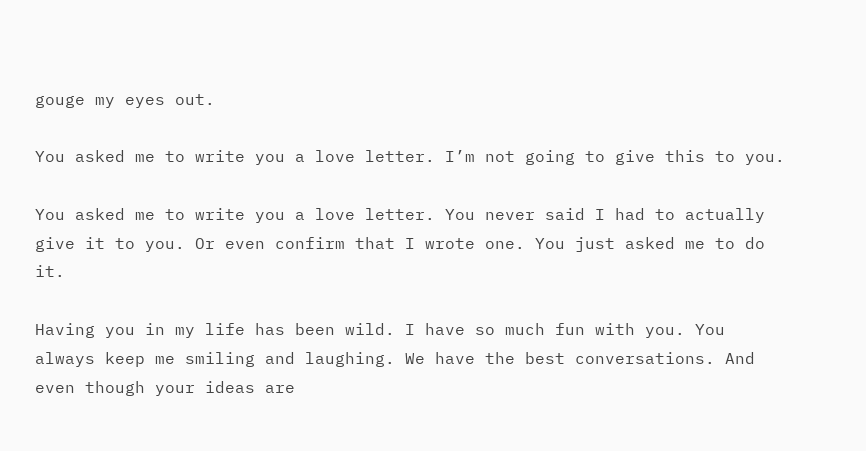gouge my eyes out.

You asked me to write you a love letter. I’m not going to give this to you.

You asked me to write you a love letter. You never said I had to actually give it to you. Or even confirm that I wrote one. You just asked me to do it.

Having you in my life has been wild. I have so much fun with you. You always keep me smiling and laughing. We have the best conversations. And even though your ideas are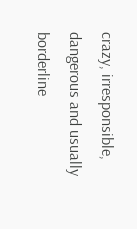crazy, irresponsible, dangerous and usually borderline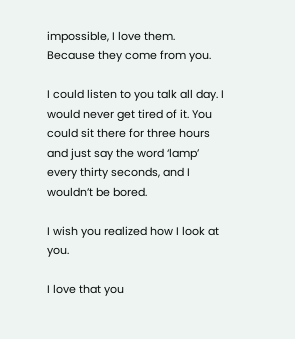impossible, I love them. Because they come from you.

I could listen to you talk all day. I would never get tired of it. You could sit there for three hours and just say the word ‘lamp’ every thirty seconds, and I wouldn’t be bored.

I wish you realized how I look at you.

I love that you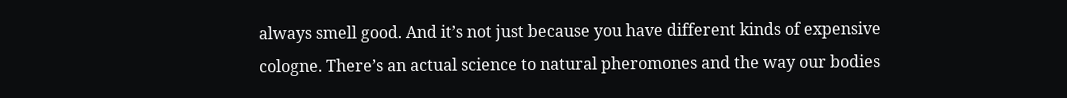always smell good. And it’s not just because you have different kinds of expensive cologne. There’s an actual science to natural pheromones and the way our bodies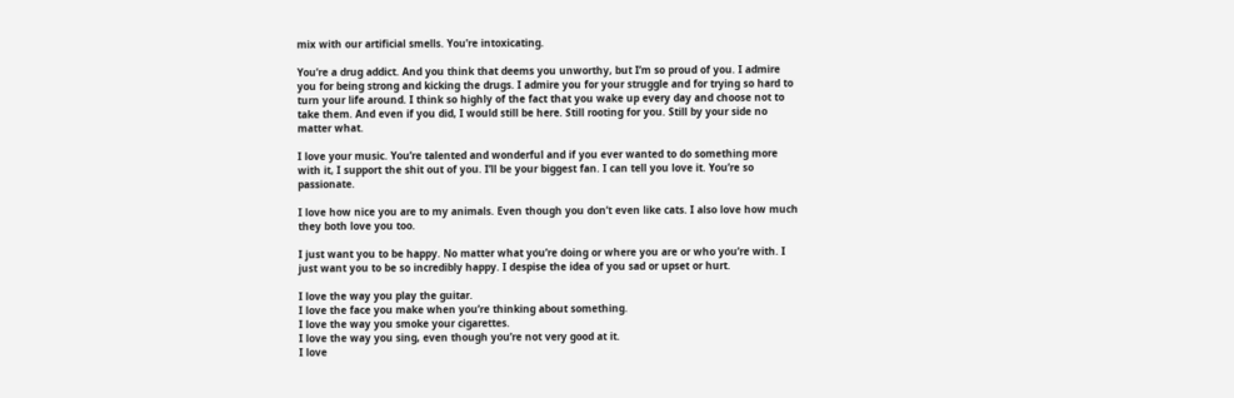mix with our artificial smells. You’re intoxicating.

You’re a drug addict. And you think that deems you unworthy, but I’m so proud of you. I admire you for being strong and kicking the drugs. I admire you for your struggle and for trying so hard to turn your life around. I think so highly of the fact that you wake up every day and choose not to take them. And even if you did, I would still be here. Still rooting for you. Still by your side no matter what.

I love your music. You’re talented and wonderful and if you ever wanted to do something more with it, I support the shit out of you. I’ll be your biggest fan. I can tell you love it. You’re so passionate.

I love how nice you are to my animals. Even though you don’t even like cats. I also love how much they both love you too.

I just want you to be happy. No matter what you’re doing or where you are or who you’re with. I just want you to be so incredibly happy. I despise the idea of you sad or upset or hurt.

I love the way you play the guitar.
I love the face you make when you’re thinking about something.
I love the way you smoke your cigarettes.
I love the way you sing, even though you’re not very good at it.
I love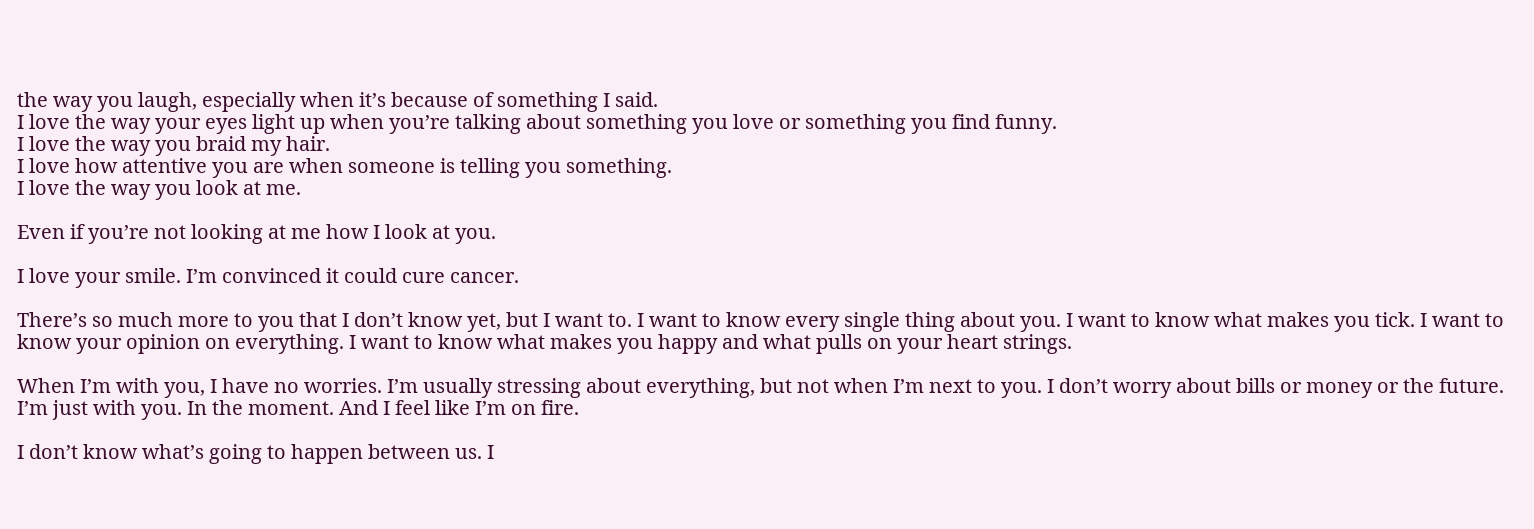the way you laugh, especially when it’s because of something I said.
I love the way your eyes light up when you’re talking about something you love or something you find funny.
I love the way you braid my hair.
I love how attentive you are when someone is telling you something.
I love the way you look at me.

Even if you’re not looking at me how I look at you.

I love your smile. I’m convinced it could cure cancer.

There’s so much more to you that I don’t know yet, but I want to. I want to know every single thing about you. I want to know what makes you tick. I want to know your opinion on everything. I want to know what makes you happy and what pulls on your heart strings.

When I’m with you, I have no worries. I’m usually stressing about everything, but not when I’m next to you. I don’t worry about bills or money or the future. I’m just with you. In the moment. And I feel like I’m on fire.

I don’t know what’s going to happen between us. I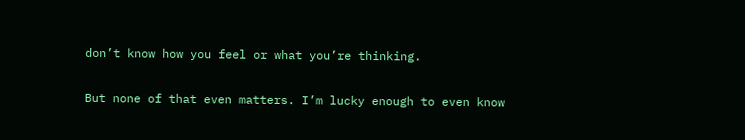don’t know how you feel or what you’re thinking.

But none of that even matters. I’m lucky enough to even know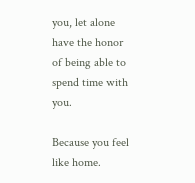you, let alone have the honor of being able to spend time with you.

Because you feel like home.